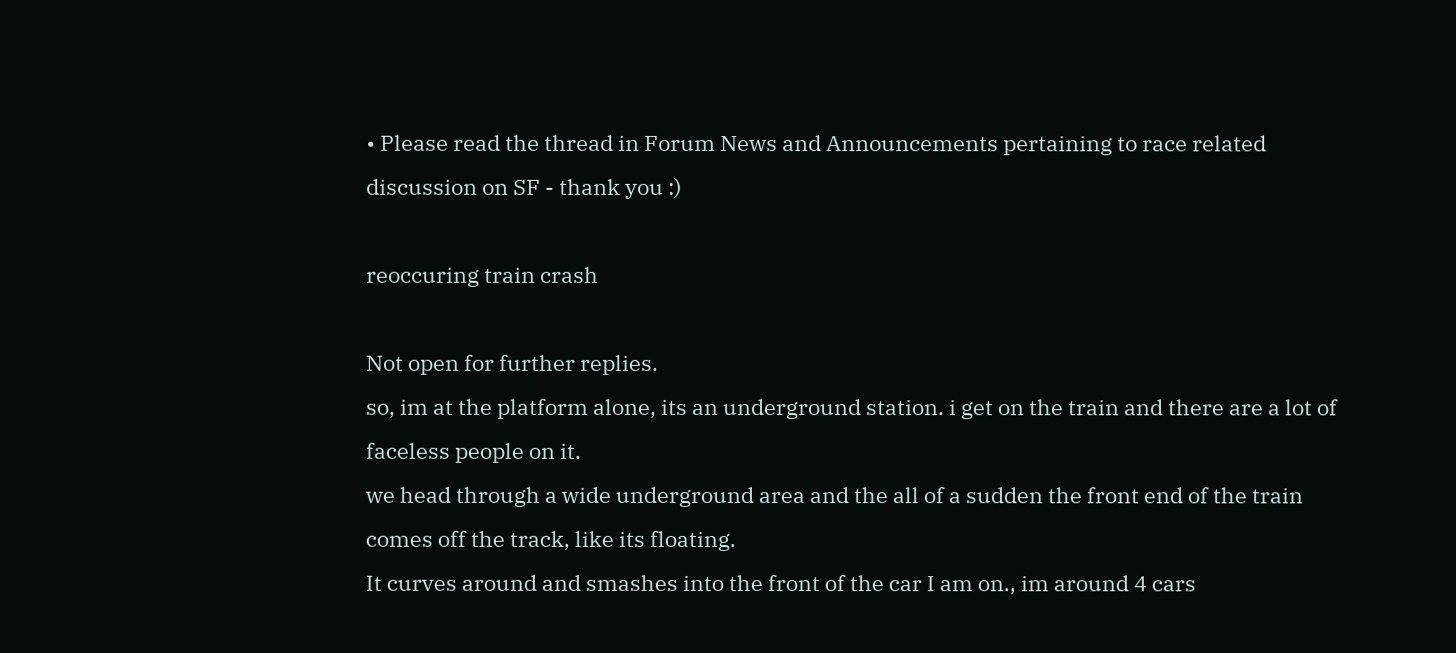• Please read the thread in Forum News and Announcements pertaining to race related discussion on SF - thank you :)

reoccuring train crash

Not open for further replies.
so, im at the platform alone, its an underground station. i get on the train and there are a lot of faceless people on it.
we head through a wide underground area and the all of a sudden the front end of the train comes off the track, like its floating.
It curves around and smashes into the front of the car I am on., im around 4 cars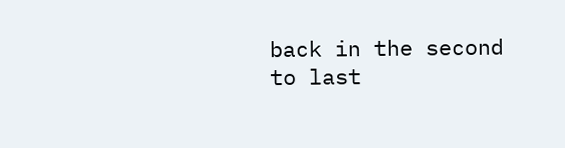back in the second to last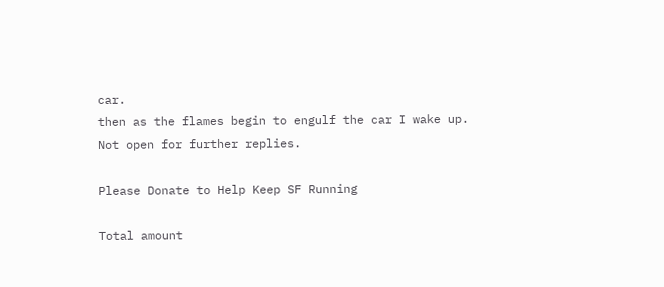car.
then as the flames begin to engulf the car I wake up.
Not open for further replies.

Please Donate to Help Keep SF Running

Total amount